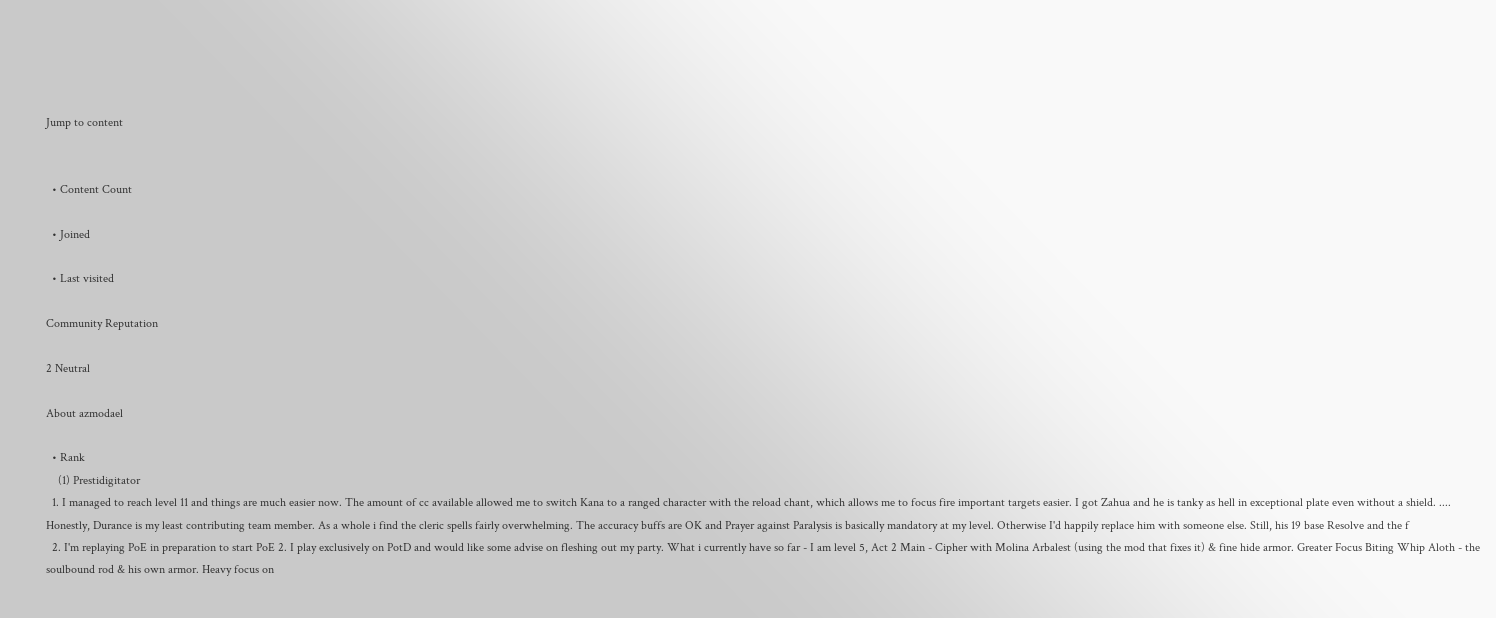Jump to content


  • Content Count

  • Joined

  • Last visited

Community Reputation

2 Neutral

About azmodael

  • Rank
    (1) Prestidigitator
  1. I managed to reach level 11 and things are much easier now. The amount of cc available allowed me to switch Kana to a ranged character with the reload chant, which allows me to focus fire important targets easier. I got Zahua and he is tanky as hell in exceptional plate even without a shield. .... Honestly, Durance is my least contributing team member. As a whole i find the cleric spells fairly overwhelming. The accuracy buffs are OK and Prayer against Paralysis is basically mandatory at my level. Otherwise I'd happily replace him with someone else. Still, his 19 base Resolve and the f
  2. I'm replaying PoE in preparation to start PoE 2. I play exclusively on PotD and would like some advise on fleshing out my party. What i currently have so far - I am level 5, Act 2 Main - Cipher with Molina Arbalest (using the mod that fixes it) & fine hide armor. Greater Focus Biting Whip Aloth - the soulbound rod & his own armor. Heavy focus on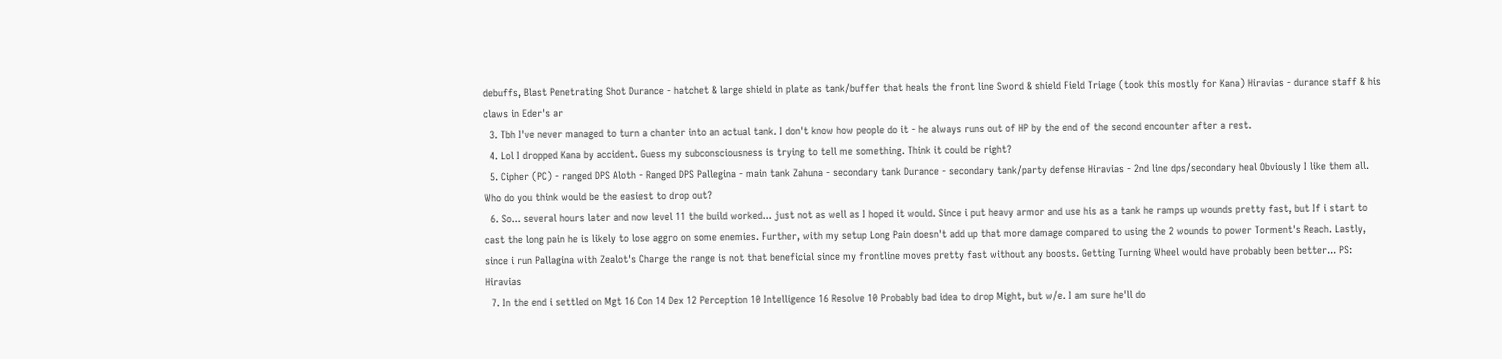debuffs, Blast Penetrating Shot Durance - hatchet & large shield in plate as tank/buffer that heals the front line Sword & shield Field Triage (took this mostly for Kana) Hiravias - durance staff & his claws in Eder's ar
  3. Tbh I've never managed to turn a chanter into an actual tank. I don't know how people do it - he always runs out of HP by the end of the second encounter after a rest.
  4. Lol I dropped Kana by accident. Guess my subconsciousness is trying to tell me something. Think it could be right?
  5. Cipher (PC) - ranged DPS Aloth - Ranged DPS Pallegina - main tank Zahuna - secondary tank Durance - secondary tank/party defense Hiravias - 2nd line dps/secondary heal Obviously I like them all. Who do you think would be the easiest to drop out?
  6. So... several hours later and now level 11 the build worked... just not as well as I hoped it would. Since i put heavy armor and use his as a tank he ramps up wounds pretty fast, but If i start to cast the long pain he is likely to lose aggro on some enemies. Further, with my setup Long Pain doesn't add up that more damage compared to using the 2 wounds to power Torment's Reach. Lastly, since i run Pallagina with Zealot's Charge the range is not that beneficial since my frontline moves pretty fast without any boosts. Getting Turning Wheel would have probably been better... PS: Hiravias
  7. In the end i settled on Mgt 16 Con 14 Dex 12 Perception 10 Intelligence 16 Resolve 10 Probably bad idea to drop Might, but w/e. I am sure he'll do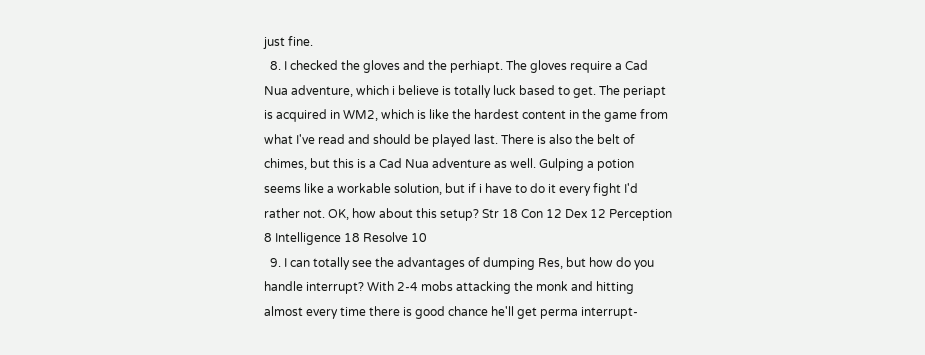just fine.
  8. I checked the gloves and the perhiapt. The gloves require a Cad Nua adventure, which i believe is totally luck based to get. The periapt is acquired in WM2, which is like the hardest content in the game from what I've read and should be played last. There is also the belt of chimes, but this is a Cad Nua adventure as well. Gulping a potion seems like a workable solution, but if i have to do it every fight I'd rather not. OK, how about this setup? Str 18 Con 12 Dex 12 Perception 8 Intelligence 18 Resolve 10
  9. I can totally see the advantages of dumping Res, but how do you handle interrupt? With 2-4 mobs attacking the monk and hitting almost every time there is good chance he'll get perma interrupt-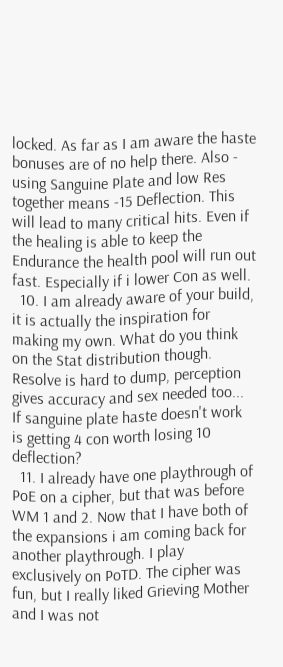locked. As far as I am aware the haste bonuses are of no help there. Also - using Sanguine Plate and low Res together means -15 Deflection. This will lead to many critical hits. Even if the healing is able to keep the Endurance the health pool will run out fast. Especially if i lower Con as well.
  10. I am already aware of your build, it is actually the inspiration for making my own. What do you think on the Stat distribution though. Resolve is hard to dump, perception gives accuracy and sex needed too... If sanguine plate haste doesn't work is getting 4 con worth losing 10 deflection?
  11. I already have one playthrough of PoE on a cipher, but that was before WM 1 and 2. Now that I have both of the expansions i am coming back for another playthrough. I play exclusively on PoTD. The cipher was fun, but I really liked Grieving Mother and I was not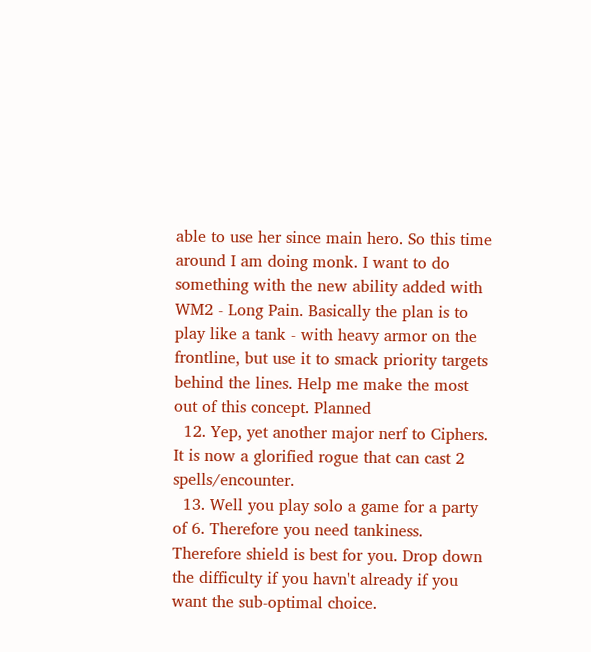able to use her since main hero. So this time around I am doing monk. I want to do something with the new ability added with WM2 - Long Pain. Basically the plan is to play like a tank - with heavy armor on the frontline, but use it to smack priority targets behind the lines. Help me make the most out of this concept. Planned
  12. Yep, yet another major nerf to Ciphers. It is now a glorified rogue that can cast 2 spells/encounter.
  13. Well you play solo a game for a party of 6. Therefore you need tankiness. Therefore shield is best for you. Drop down the difficulty if you havn't already if you want the sub-optimal choice.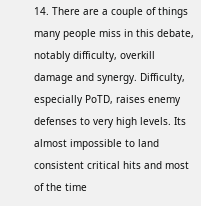14. There are a couple of things many people miss in this debate, notably difficulty, overkill damage and synergy. Difficulty, especially PoTD, raises enemy defenses to very high levels. Its almost impossible to land consistent critical hits and most of the time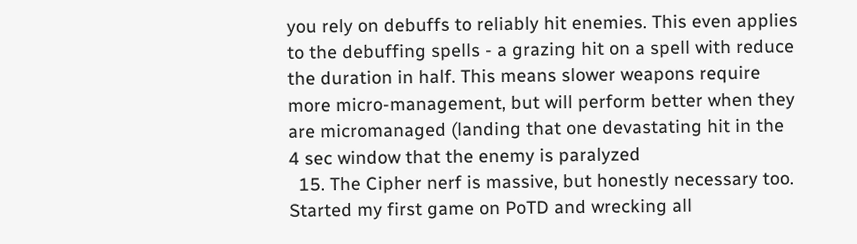you rely on debuffs to reliably hit enemies. This even applies to the debuffing spells - a grazing hit on a spell with reduce the duration in half. This means slower weapons require more micro-management, but will perform better when they are micromanaged (landing that one devastating hit in the 4 sec window that the enemy is paralyzed
  15. The Cipher nerf is massive, but honestly necessary too. Started my first game on PoTD and wrecking all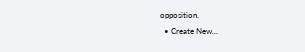opposition.
  • Create New...